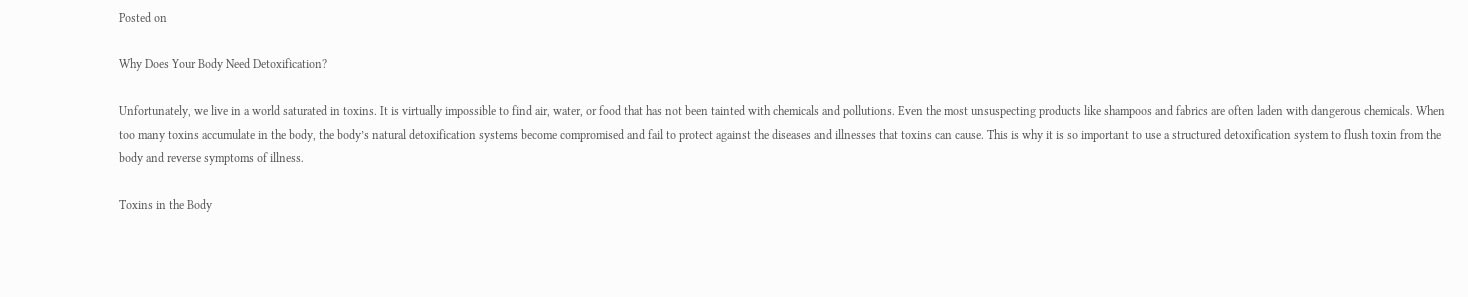Posted on

Why Does Your Body Need Detoxification?

Unfortunately, we live in a world saturated in toxins. It is virtually impossible to find air, water, or food that has not been tainted with chemicals and pollutions. Even the most unsuspecting products like shampoos and fabrics are often laden with dangerous chemicals. When too many toxins accumulate in the body, the body’s natural detoxification systems become compromised and fail to protect against the diseases and illnesses that toxins can cause. This is why it is so important to use a structured detoxification system to flush toxin from the body and reverse symptoms of illness.

Toxins in the Body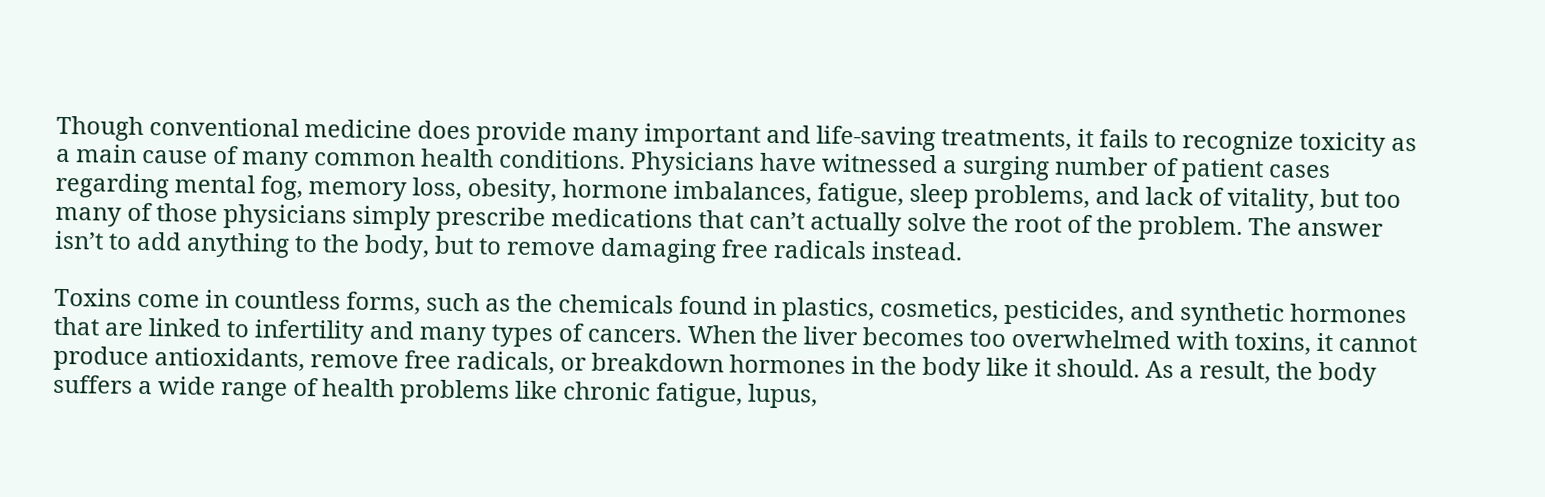Though conventional medicine does provide many important and life-saving treatments, it fails to recognize toxicity as a main cause of many common health conditions. Physicians have witnessed a surging number of patient cases regarding mental fog, memory loss, obesity, hormone imbalances, fatigue, sleep problems, and lack of vitality, but too many of those physicians simply prescribe medications that can’t actually solve the root of the problem. The answer isn’t to add anything to the body, but to remove damaging free radicals instead.

Toxins come in countless forms, such as the chemicals found in plastics, cosmetics, pesticides, and synthetic hormones that are linked to infertility and many types of cancers. When the liver becomes too overwhelmed with toxins, it cannot produce antioxidants, remove free radicals, or breakdown hormones in the body like it should. As a result, the body suffers a wide range of health problems like chronic fatigue, lupus,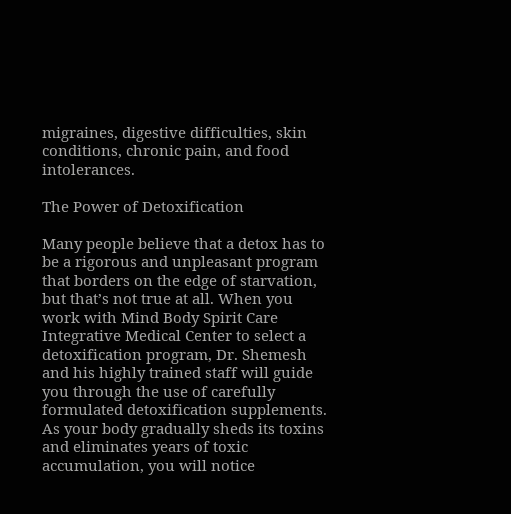migraines, digestive difficulties, skin conditions, chronic pain, and food intolerances.

The Power of Detoxification

Many people believe that a detox has to be a rigorous and unpleasant program that borders on the edge of starvation, but that’s not true at all. When you work with Mind Body Spirit Care Integrative Medical Center to select a detoxification program, Dr. Shemesh and his highly trained staff will guide you through the use of carefully formulated detoxification supplements. As your body gradually sheds its toxins and eliminates years of toxic accumulation, you will notice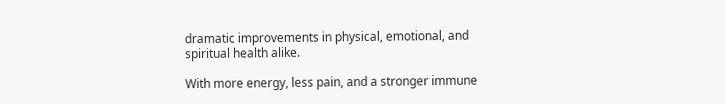dramatic improvements in physical, emotional, and spiritual health alike.

With more energy, less pain, and a stronger immune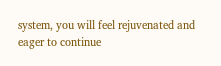system, you will feel rejuvenated and eager to continue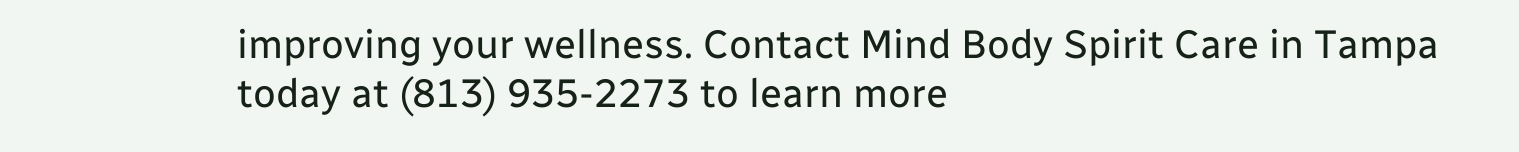improving your wellness. Contact Mind Body Spirit Care in Tampa today at (813) 935-2273 to learn more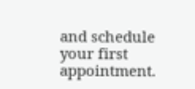and schedule your first appointment.